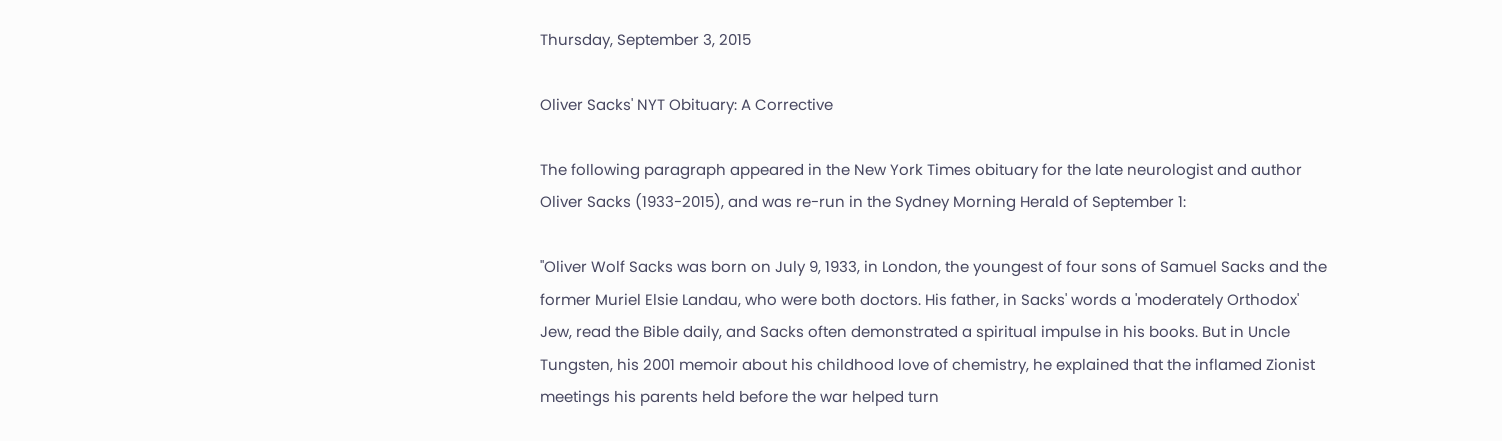Thursday, September 3, 2015

Oliver Sacks' NYT Obituary: A Corrective

The following paragraph appeared in the New York Times obituary for the late neurologist and author Oliver Sacks (1933-2015), and was re-run in the Sydney Morning Herald of September 1:

"Oliver Wolf Sacks was born on July 9, 1933, in London, the youngest of four sons of Samuel Sacks and the former Muriel Elsie Landau, who were both doctors. His father, in Sacks' words a 'moderately Orthodox' Jew, read the Bible daily, and Sacks often demonstrated a spiritual impulse in his books. But in Uncle Tungsten, his 2001 memoir about his childhood love of chemistry, he explained that the inflamed Zionist meetings his parents held before the war helped turn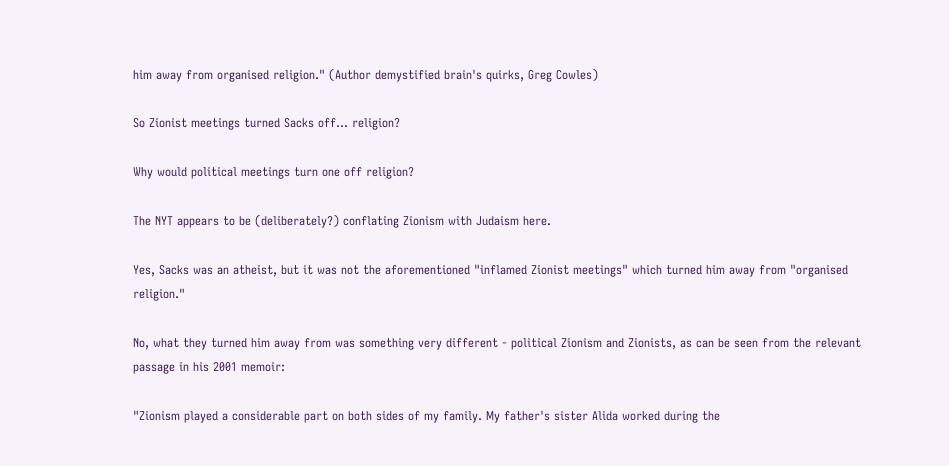him away from organised religion." (Author demystified brain's quirks, Greg Cowles)

So Zionist meetings turned Sacks off... religion?

Why would political meetings turn one off religion?

The NYT appears to be (deliberately?) conflating Zionism with Judaism here.

Yes, Sacks was an atheist, but it was not the aforementioned "inflamed Zionist meetings" which turned him away from "organised religion."

No, what they turned him away from was something very different - political Zionism and Zionists, as can be seen from the relevant passage in his 2001 memoir:

"Zionism played a considerable part on both sides of my family. My father's sister Alida worked during the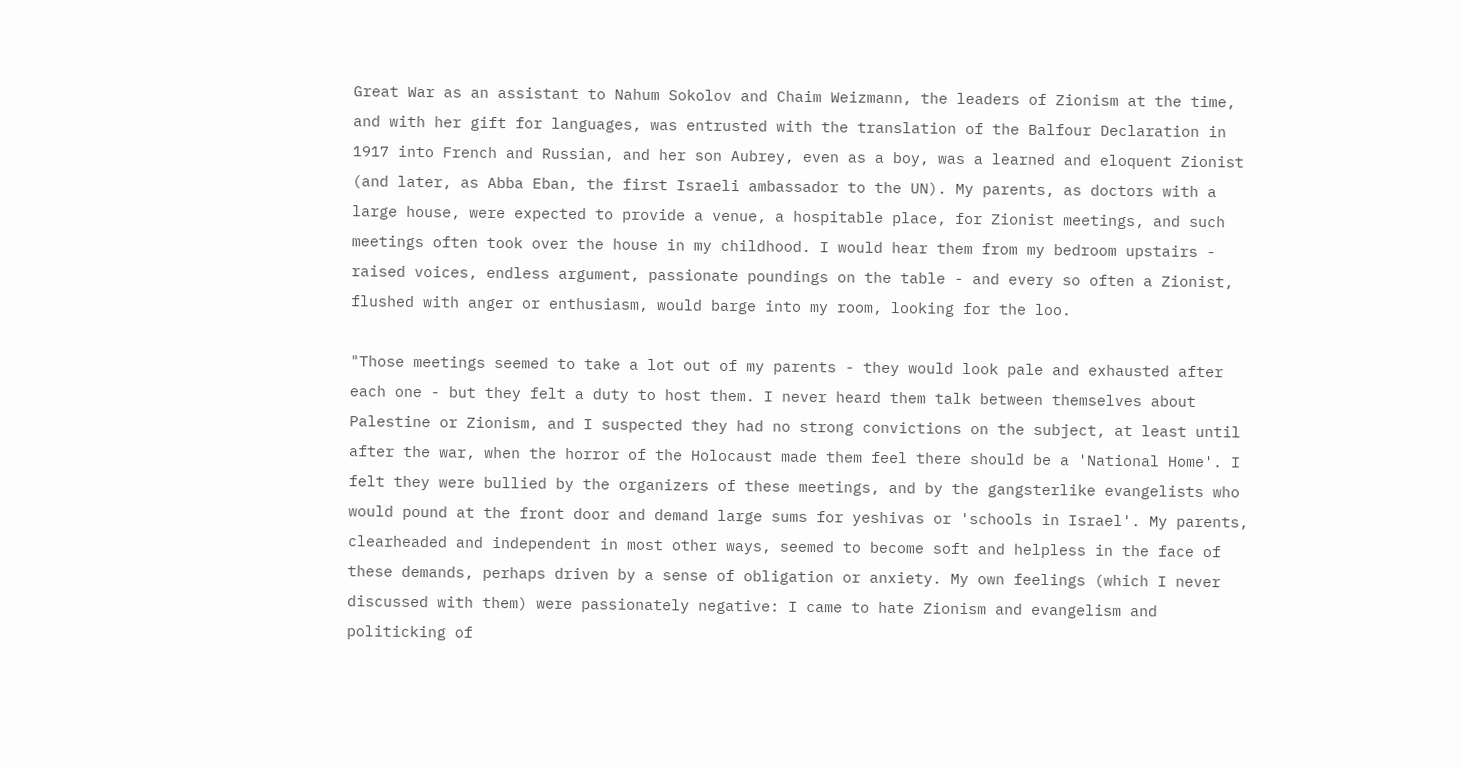Great War as an assistant to Nahum Sokolov and Chaim Weizmann, the leaders of Zionism at the time, and with her gift for languages, was entrusted with the translation of the Balfour Declaration in 1917 into French and Russian, and her son Aubrey, even as a boy, was a learned and eloquent Zionist (and later, as Abba Eban, the first Israeli ambassador to the UN). My parents, as doctors with a large house, were expected to provide a venue, a hospitable place, for Zionist meetings, and such meetings often took over the house in my childhood. I would hear them from my bedroom upstairs - raised voices, endless argument, passionate poundings on the table - and every so often a Zionist, flushed with anger or enthusiasm, would barge into my room, looking for the loo.

"Those meetings seemed to take a lot out of my parents - they would look pale and exhausted after each one - but they felt a duty to host them. I never heard them talk between themselves about Palestine or Zionism, and I suspected they had no strong convictions on the subject, at least until after the war, when the horror of the Holocaust made them feel there should be a 'National Home'. I felt they were bullied by the organizers of these meetings, and by the gangsterlike evangelists who would pound at the front door and demand large sums for yeshivas or 'schools in Israel'. My parents, clearheaded and independent in most other ways, seemed to become soft and helpless in the face of these demands, perhaps driven by a sense of obligation or anxiety. My own feelings (which I never discussed with them) were passionately negative: I came to hate Zionism and evangelism and politicking of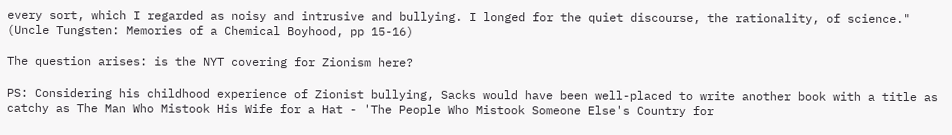every sort, which I regarded as noisy and intrusive and bullying. I longed for the quiet discourse, the rationality, of science." (Uncle Tungsten: Memories of a Chemical Boyhood, pp 15-16)

The question arises: is the NYT covering for Zionism here?

PS: Considering his childhood experience of Zionist bullying, Sacks would have been well-placed to write another book with a title as catchy as The Man Who Mistook His Wife for a Hat - 'The People Who Mistook Someone Else's Country for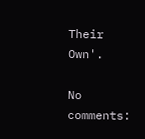Their Own'.

No comments: